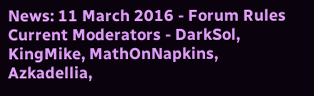News: 11 March 2016 - Forum Rules
Current Moderators - DarkSol, KingMike, MathOnNapkins, Azkadellia,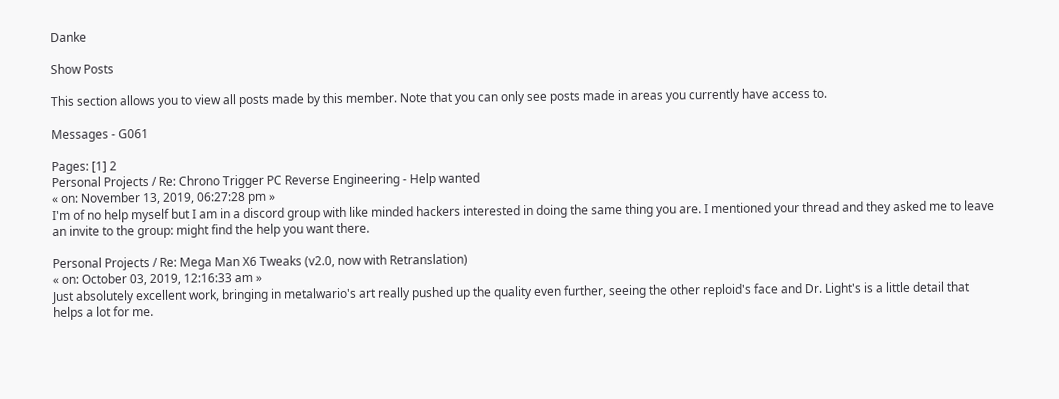Danke

Show Posts

This section allows you to view all posts made by this member. Note that you can only see posts made in areas you currently have access to.

Messages - G061

Pages: [1] 2
Personal Projects / Re: Chrono Trigger PC Reverse Engineering - Help wanted
« on: November 13, 2019, 06:27:28 pm »
I'm of no help myself but I am in a discord group with like minded hackers interested in doing the same thing you are. I mentioned your thread and they asked me to leave an invite to the group: might find the help you want there.

Personal Projects / Re: Mega Man X6 Tweaks (v2.0, now with Retranslation)
« on: October 03, 2019, 12:16:33 am »
Just absolutely excellent work, bringing in metalwario's art really pushed up the quality even further, seeing the other reploid's face and Dr. Light's is a little detail that helps a lot for me.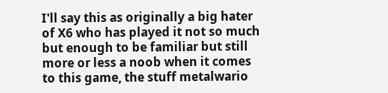I'll say this as originally a big hater of X6 who has played it not so much but enough to be familiar but still more or less a noob when it comes to this game, the stuff metalwario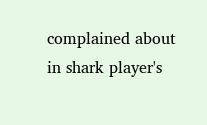complained about in shark player's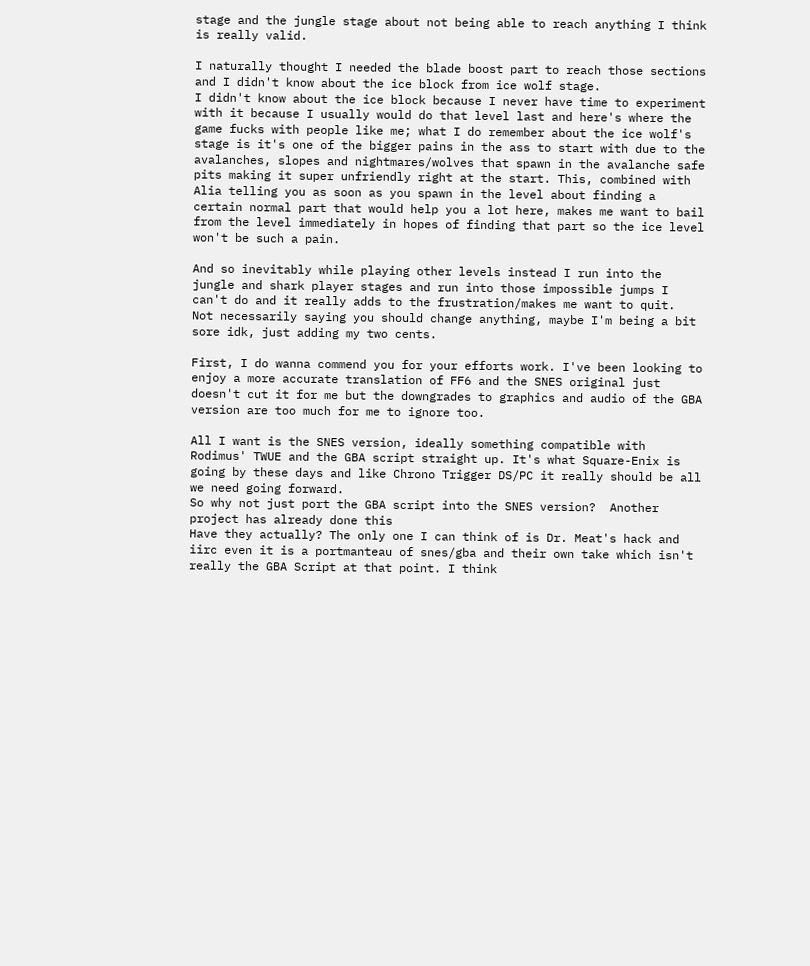stage and the jungle stage about not being able to reach anything I think is really valid.

I naturally thought I needed the blade boost part to reach those sections and I didn't know about the ice block from ice wolf stage.
I didn't know about the ice block because I never have time to experiment with it because I usually would do that level last and here's where the game fucks with people like me; what I do remember about the ice wolf's stage is it's one of the bigger pains in the ass to start with due to the avalanches, slopes and nightmares/wolves that spawn in the avalanche safe pits making it super unfriendly right at the start. This, combined with Alia telling you as soon as you spawn in the level about finding a certain normal part that would help you a lot here, makes me want to bail from the level immediately in hopes of finding that part so the ice level won't be such a pain.

And so inevitably while playing other levels instead I run into the jungle and shark player stages and run into those impossible jumps I can't do and it really adds to the frustration/makes me want to quit.
Not necessarily saying you should change anything, maybe I'm being a bit sore idk, just adding my two cents.

First, I do wanna commend you for your efforts work. I've been looking to enjoy a more accurate translation of FF6 and the SNES original just doesn't cut it for me but the downgrades to graphics and audio of the GBA version are too much for me to ignore too.

All I want is the SNES version, ideally something compatible with Rodimus' TWUE and the GBA script straight up. It's what Square-Enix is going by these days and like Chrono Trigger DS/PC it really should be all we need going forward.
So why not just port the GBA script into the SNES version?  Another project has already done this
Have they actually? The only one I can think of is Dr. Meat's hack and iirc even it is a portmanteau of snes/gba and their own take which isn't really the GBA Script at that point. I think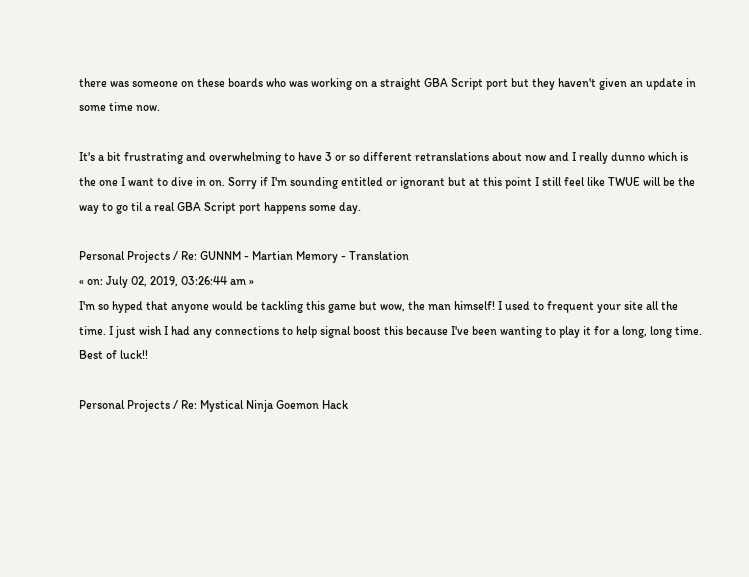there was someone on these boards who was working on a straight GBA Script port but they haven't given an update in some time now.

It's a bit frustrating and overwhelming to have 3 or so different retranslations about now and I really dunno which is the one I want to dive in on. Sorry if I'm sounding entitled or ignorant but at this point I still feel like TWUE will be the way to go til a real GBA Script port happens some day.

Personal Projects / Re: GUNNM - Martian Memory - Translation
« on: July 02, 2019, 03:26:44 am »
I'm so hyped that anyone would be tackling this game but wow, the man himself! I used to frequent your site all the time. I just wish I had any connections to help signal boost this because I've been wanting to play it for a long, long time. Best of luck!!

Personal Projects / Re: Mystical Ninja Goemon Hack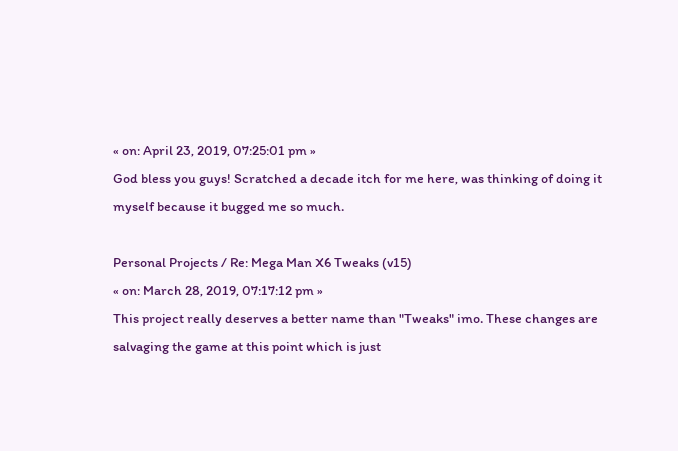« on: April 23, 2019, 07:25:01 pm »
God bless you guys! Scratched a decade itch for me here, was thinking of doing it myself because it bugged me so much.

Personal Projects / Re: Mega Man X6 Tweaks (v15)
« on: March 28, 2019, 07:17:12 pm »
This project really deserves a better name than "Tweaks" imo. These changes are salvaging the game at this point which is just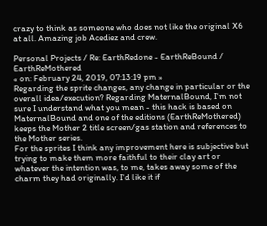crazy to think as someone who does not like the original X6 at all. Amazing job Acediez and crew.

Personal Projects / Re: EarthRedone - EarthReBound / EarthReMothered
« on: February 24, 2019, 07:13:19 pm »
Regarding the sprite changes, any change in particular or the overall idea/execution? Regarding MaternalBound, I'm not sure I understand what you mean - this hack is based on MaternalBound and one of the editions (EarthReMothered) keeps the Mother 2 title screen/gas station and references to the Mother series.
For the sprites I think any improvement here is subjective but trying to make them more faithful to their clay art or whatever the intention was, to me, takes away some of the charm they had originally. I'd like it if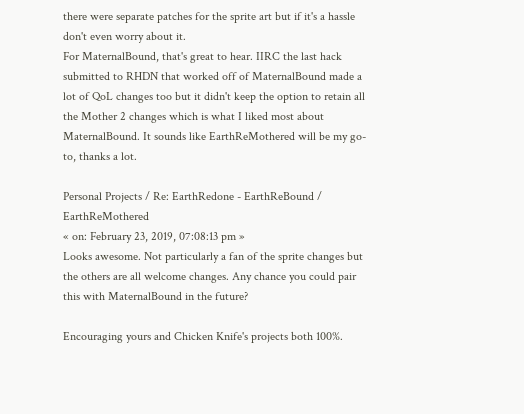there were separate patches for the sprite art but if it's a hassle don't even worry about it.
For MaternalBound, that's great to hear. IIRC the last hack submitted to RHDN that worked off of MaternalBound made a lot of QoL changes too but it didn't keep the option to retain all the Mother 2 changes which is what I liked most about MaternalBound. It sounds like EarthReMothered will be my go-to, thanks a lot.

Personal Projects / Re: EarthRedone - EarthReBound / EarthReMothered
« on: February 23, 2019, 07:08:13 pm »
Looks awesome. Not particularly a fan of the sprite changes but the others are all welcome changes. Any chance you could pair this with MaternalBound in the future?

Encouraging yours and Chicken Knife's projects both 100%.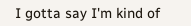I gotta say I'm kind of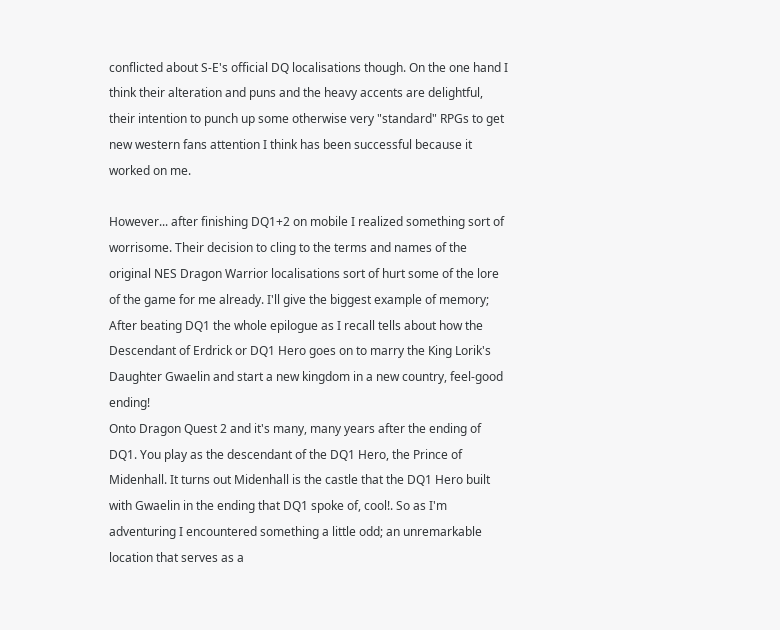conflicted about S-E's official DQ localisations though. On the one hand I think their alteration and puns and the heavy accents are delightful, their intention to punch up some otherwise very "standard" RPGs to get new western fans attention I think has been successful because it worked on me.

However... after finishing DQ1+2 on mobile I realized something sort of worrisome. Their decision to cling to the terms and names of the original NES Dragon Warrior localisations sort of hurt some of the lore of the game for me already. I'll give the biggest example of memory;
After beating DQ1 the whole epilogue as I recall tells about how the Descendant of Erdrick or DQ1 Hero goes on to marry the King Lorik's Daughter Gwaelin and start a new kingdom in a new country, feel-good ending!
Onto Dragon Quest 2 and it's many, many years after the ending of DQ1. You play as the descendant of the DQ1 Hero, the Prince of Midenhall. It turns out Midenhall is the castle that the DQ1 Hero built with Gwaelin in the ending that DQ1 spoke of, cool!. So as I'm adventuring I encountered something a little odd; an unremarkable location that serves as a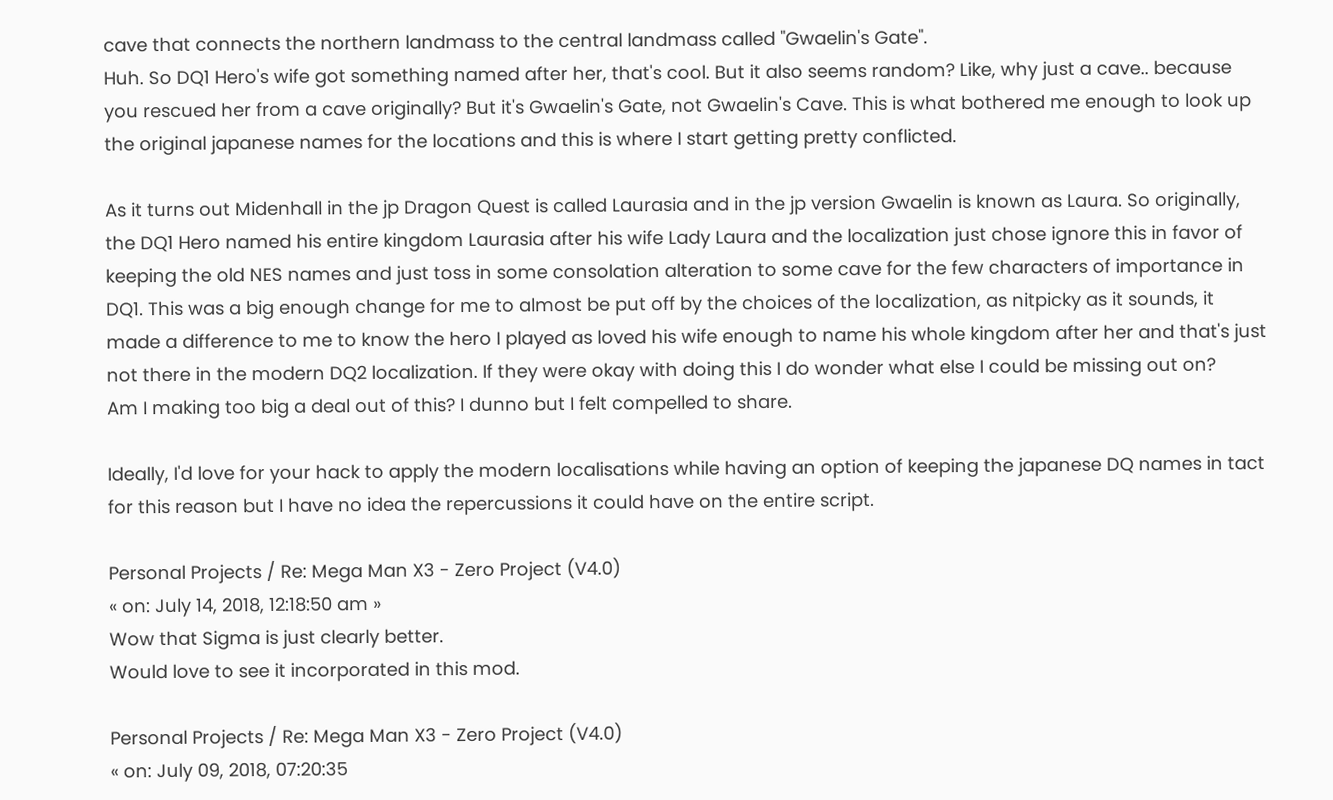cave that connects the northern landmass to the central landmass called "Gwaelin's Gate".
Huh. So DQ1 Hero's wife got something named after her, that's cool. But it also seems random? Like, why just a cave.. because you rescued her from a cave originally? But it's Gwaelin's Gate, not Gwaelin's Cave. This is what bothered me enough to look up the original japanese names for the locations and this is where I start getting pretty conflicted.

As it turns out Midenhall in the jp Dragon Quest is called Laurasia and in the jp version Gwaelin is known as Laura. So originally, the DQ1 Hero named his entire kingdom Laurasia after his wife Lady Laura and the localization just chose ignore this in favor of keeping the old NES names and just toss in some consolation alteration to some cave for the few characters of importance in DQ1. This was a big enough change for me to almost be put off by the choices of the localization, as nitpicky as it sounds, it made a difference to me to know the hero I played as loved his wife enough to name his whole kingdom after her and that's just not there in the modern DQ2 localization. If they were okay with doing this I do wonder what else I could be missing out on?
Am I making too big a deal out of this? I dunno but I felt compelled to share.

Ideally, I'd love for your hack to apply the modern localisations while having an option of keeping the japanese DQ names in tact for this reason but I have no idea the repercussions it could have on the entire script.

Personal Projects / Re: Mega Man X3 - Zero Project (V4.0)
« on: July 14, 2018, 12:18:50 am »
Wow that Sigma is just clearly better.
Would love to see it incorporated in this mod.

Personal Projects / Re: Mega Man X3 - Zero Project (V4.0)
« on: July 09, 2018, 07:20:35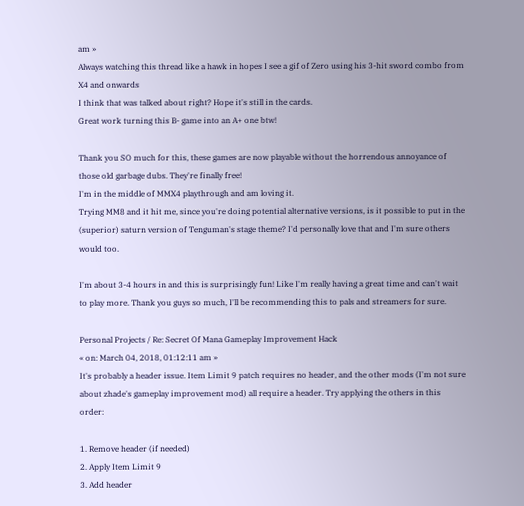am »
Always watching this thread like a hawk in hopes I see a gif of Zero using his 3-hit sword combo from X4 and onwards
I think that was talked about right? Hope it's still in the cards.
Great work turning this B- game into an A+ one btw!

Thank you SO much for this, these games are now playable without the horrendous annoyance of those old garbage dubs. They're finally free!
I'm in the middle of MMX4 playthrough and am loving it.
Trying MM8 and it hit me, since you're doing potential alternative versions, is it possible to put in the (superior) saturn version of Tenguman's stage theme? I'd personally love that and I'm sure others would too.

I'm about 3-4 hours in and this is surprisingly fun! Like I'm really having a great time and can't wait to play more. Thank you guys so much, I'll be recommending this to pals and streamers for sure.

Personal Projects / Re: Secret Of Mana Gameplay Improvement Hack
« on: March 04, 2018, 01:12:11 am »
It's probably a header issue. Item Limit 9 patch requires no header, and the other mods (I'm not sure about zhade's gameplay improvement mod) all require a header. Try applying the others in this order:

1. Remove header (if needed)
2. Apply Item Limit 9
3. Add header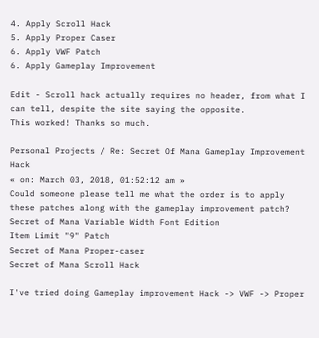4. Apply Scroll Hack
5. Apply Proper Caser
6. Apply VWF Patch
6. Apply Gameplay Improvement

Edit - Scroll hack actually requires no header, from what I can tell, despite the site saying the opposite.
This worked! Thanks so much.

Personal Projects / Re: Secret Of Mana Gameplay Improvement Hack
« on: March 03, 2018, 01:52:12 am »
Could someone please tell me what the order is to apply these patches along with the gameplay improvement patch?
Secret of Mana Variable Width Font Edition
Item Limit "9" Patch
Secret of Mana Proper-caser
Secret of Mana Scroll Hack

I've tried doing Gameplay improvement Hack -> VWF -> Proper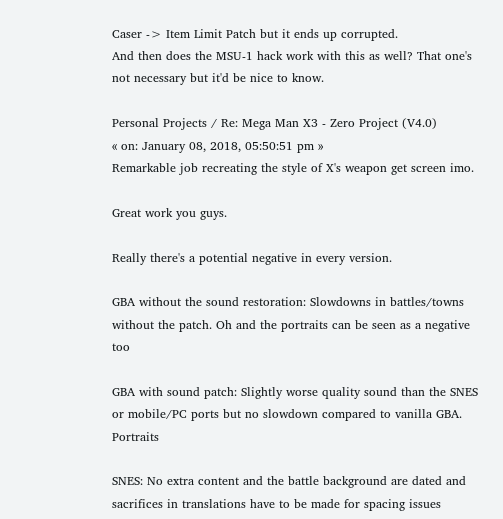Caser -> Item Limit Patch but it ends up corrupted.
And then does the MSU-1 hack work with this as well? That one's not necessary but it'd be nice to know.

Personal Projects / Re: Mega Man X3 - Zero Project (V4.0)
« on: January 08, 2018, 05:50:51 pm »
Remarkable job recreating the style of X's weapon get screen imo.

Great work you guys.

Really there's a potential negative in every version.

GBA without the sound restoration: Slowdowns in battles/towns without the patch. Oh and the portraits can be seen as a negative too

GBA with sound patch: Slightly worse quality sound than the SNES or mobile/PC ports but no slowdown compared to vanilla GBA. Portraits

SNES: No extra content and the battle background are dated and sacrifices in translations have to be made for spacing issues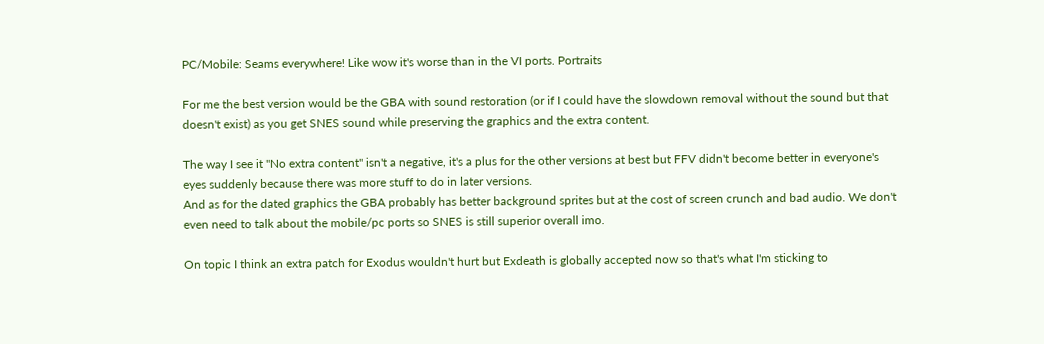PC/Mobile: Seams everywhere! Like wow it's worse than in the VI ports. Portraits

For me the best version would be the GBA with sound restoration (or if I could have the slowdown removal without the sound but that doesn't exist) as you get SNES sound while preserving the graphics and the extra content.

The way I see it "No extra content" isn't a negative, it's a plus for the other versions at best but FFV didn't become better in everyone's eyes suddenly because there was more stuff to do in later versions.
And as for the dated graphics the GBA probably has better background sprites but at the cost of screen crunch and bad audio. We don't even need to talk about the mobile/pc ports so SNES is still superior overall imo.

On topic I think an extra patch for Exodus wouldn't hurt but Exdeath is globally accepted now so that's what I'm sticking to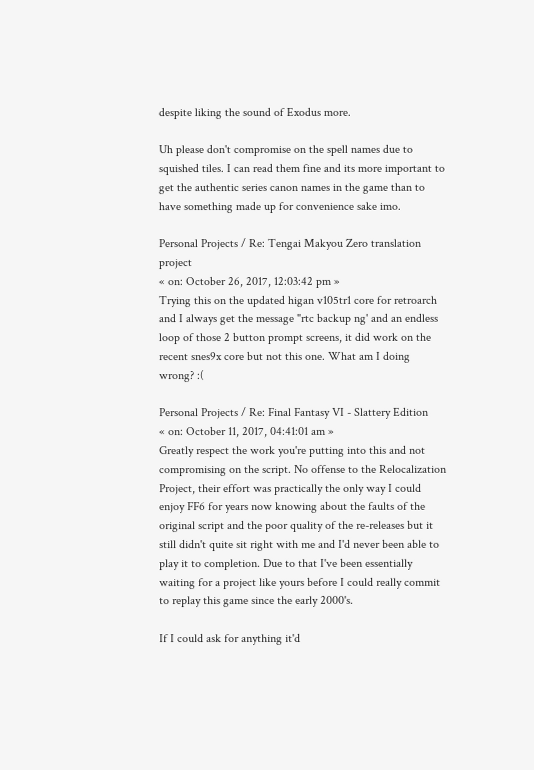despite liking the sound of Exodus more.

Uh please don't compromise on the spell names due to squished tiles. I can read them fine and its more important to get the authentic series canon names in the game than to have something made up for convenience sake imo.

Personal Projects / Re: Tengai Makyou Zero translation project
« on: October 26, 2017, 12:03:42 pm »
Trying this on the updated higan v105tr1 core for retroarch and I always get the message "rtc backup ng' and an endless loop of those 2 button prompt screens, it did work on the recent snes9x core but not this one. What am I doing wrong? :(

Personal Projects / Re: Final Fantasy VI - Slattery Edition
« on: October 11, 2017, 04:41:01 am »
Greatly respect the work you're putting into this and not compromising on the script. No offense to the Relocalization Project, their effort was practically the only way I could enjoy FF6 for years now knowing about the faults of the original script and the poor quality of the re-releases but it still didn't quite sit right with me and I'd never been able to play it to completion. Due to that I've been essentially waiting for a project like yours before I could really commit to replay this game since the early 2000's.

If I could ask for anything it'd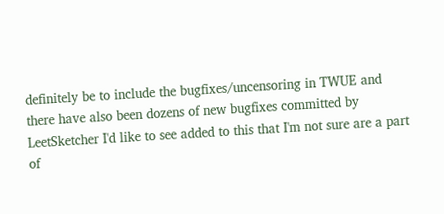definitely be to include the bugfixes/uncensoring in TWUE and there have also been dozens of new bugfixes committed by LeetSketcher I'd like to see added to this that I'm not sure are a part of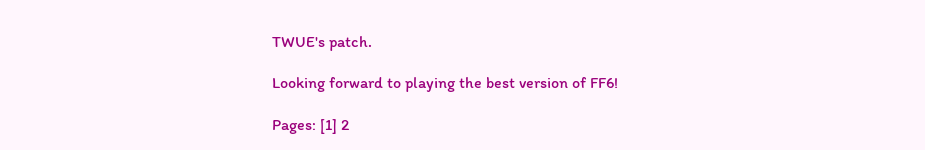TWUE's patch.

Looking forward to playing the best version of FF6!

Pages: [1] 2